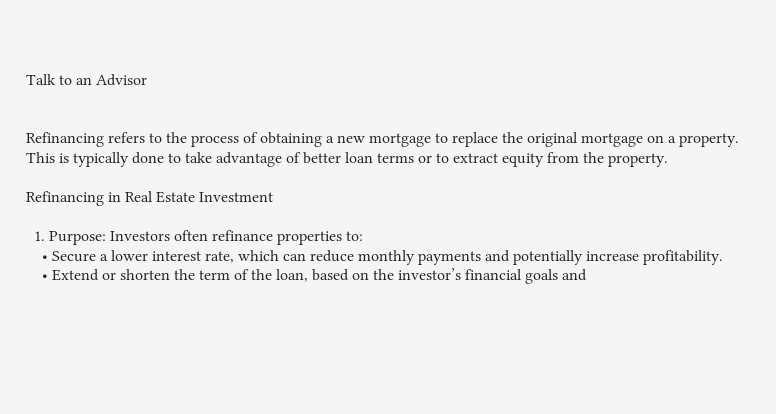Talk to an Advisor


Refinancing refers to the process of obtaining a new mortgage to replace the original mortgage on a property. This is typically done to take advantage of better loan terms or to extract equity from the property.

Refinancing in Real Estate Investment

  1. Purpose: Investors often refinance properties to:
    • Secure a lower interest rate, which can reduce monthly payments and potentially increase profitability.
    • Extend or shorten the term of the loan, based on the investor’s financial goals and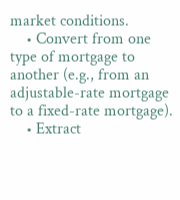market conditions.
    • Convert from one type of mortgage to another (e.g., from an adjustable-rate mortgage to a fixed-rate mortgage).
    • Extract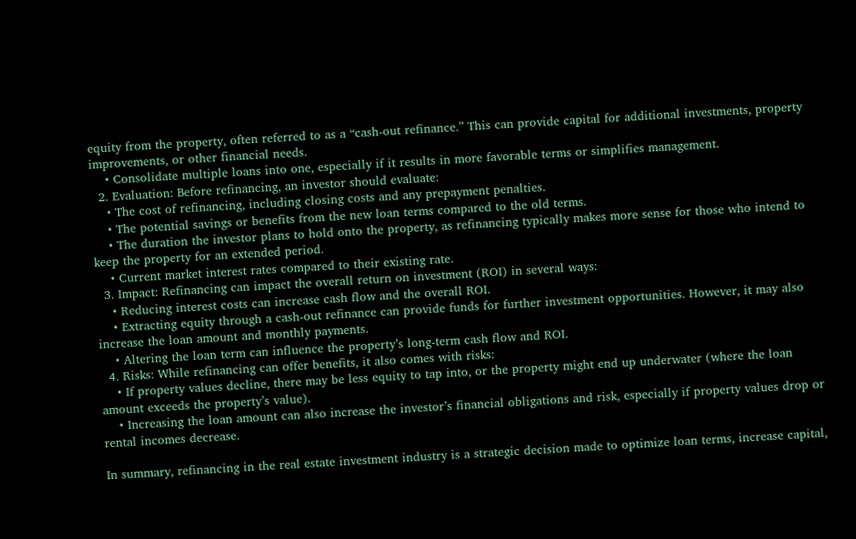equity from the property, often referred to as a “cash-out refinance.” This can provide capital for additional investments, property improvements, or other financial needs.
    • Consolidate multiple loans into one, especially if it results in more favorable terms or simplifies management.
  2. Evaluation: Before refinancing, an investor should evaluate:
    • The cost of refinancing, including closing costs and any prepayment penalties.
    • The potential savings or benefits from the new loan terms compared to the old terms.
    • The duration the investor plans to hold onto the property, as refinancing typically makes more sense for those who intend to keep the property for an extended period.
    • Current market interest rates compared to their existing rate.
  3. Impact: Refinancing can impact the overall return on investment (ROI) in several ways:
    • Reducing interest costs can increase cash flow and the overall ROI.
    • Extracting equity through a cash-out refinance can provide funds for further investment opportunities. However, it may also increase the loan amount and monthly payments.
    • Altering the loan term can influence the property’s long-term cash flow and ROI.
  4. Risks: While refinancing can offer benefits, it also comes with risks:
    • If property values decline, there may be less equity to tap into, or the property might end up underwater (where the loan amount exceeds the property’s value).
    • Increasing the loan amount can also increase the investor’s financial obligations and risk, especially if property values drop or rental incomes decrease.

In summary, refinancing in the real estate investment industry is a strategic decision made to optimize loan terms, increase capital,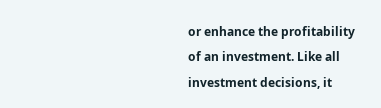or enhance the profitability of an investment. Like all investment decisions, it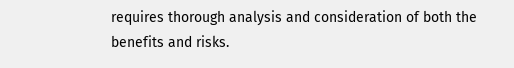requires thorough analysis and consideration of both the benefits and risks.